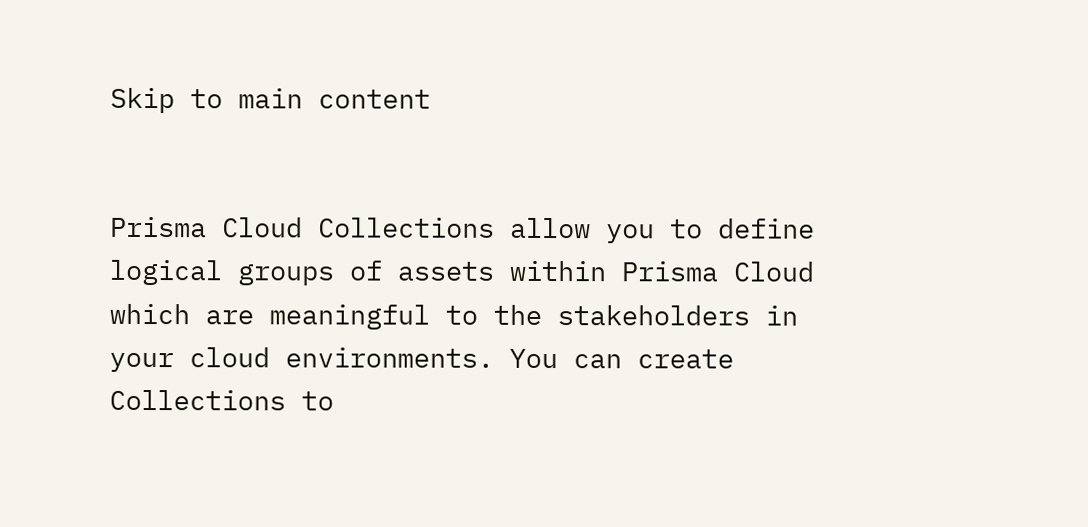Skip to main content


Prisma Cloud Collections allow you to define logical groups of assets within Prisma Cloud which are meaningful to the stakeholders in your cloud environments. You can create Collections to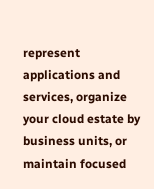represent applications and services, organize your cloud estate by business units, or maintain focused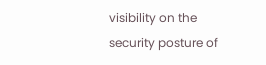visibility on the security posture of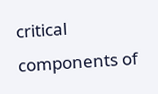critical components of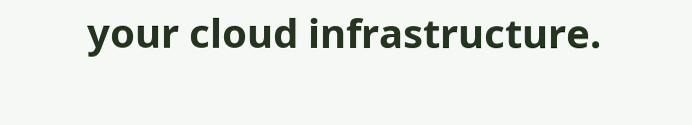your cloud infrastructure.